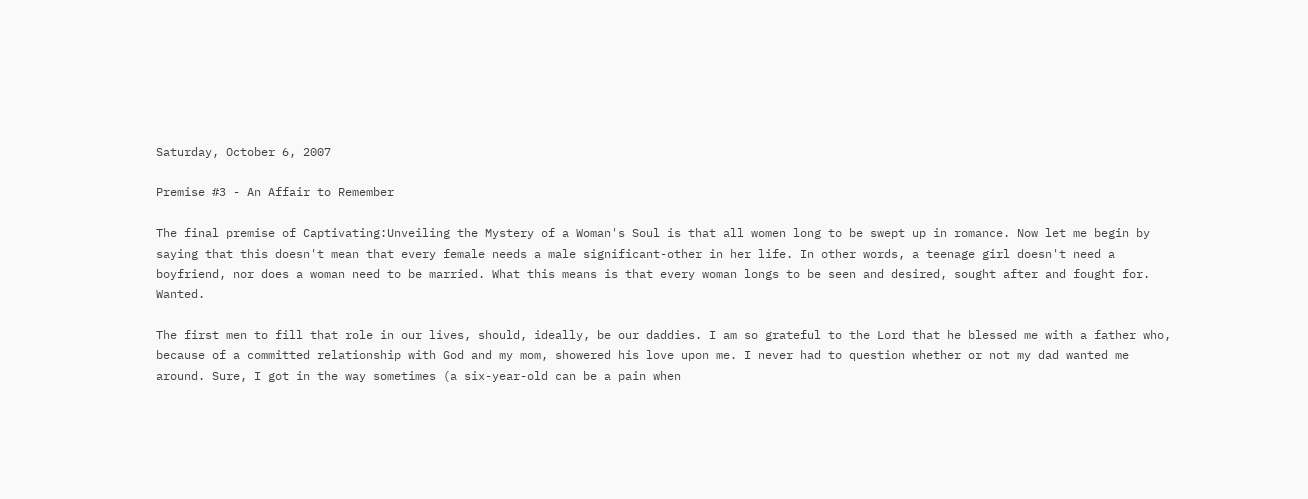Saturday, October 6, 2007

Premise #3 - An Affair to Remember

The final premise of Captivating:Unveiling the Mystery of a Woman's Soul is that all women long to be swept up in romance. Now let me begin by saying that this doesn't mean that every female needs a male significant-other in her life. In other words, a teenage girl doesn't need a boyfriend, nor does a woman need to be married. What this means is that every woman longs to be seen and desired, sought after and fought for. Wanted.

The first men to fill that role in our lives, should, ideally, be our daddies. I am so grateful to the Lord that he blessed me with a father who, because of a committed relationship with God and my mom, showered his love upon me. I never had to question whether or not my dad wanted me around. Sure, I got in the way sometimes (a six-year-old can be a pain when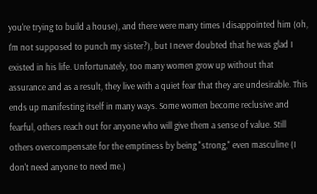you're trying to build a house), and there were many times I disappointed him (oh, I'm not supposed to punch my sister?), but I never doubted that he was glad I existed in his life. Unfortunately, too many women grow up without that assurance and as a result, they live with a quiet fear that they are undesirable. This ends up manifesting itself in many ways. Some women become reclusive and fearful, others reach out for anyone who will give them a sense of value. Still others overcompensate for the emptiness by being "strong," even masculine (I don't need anyone to need me.)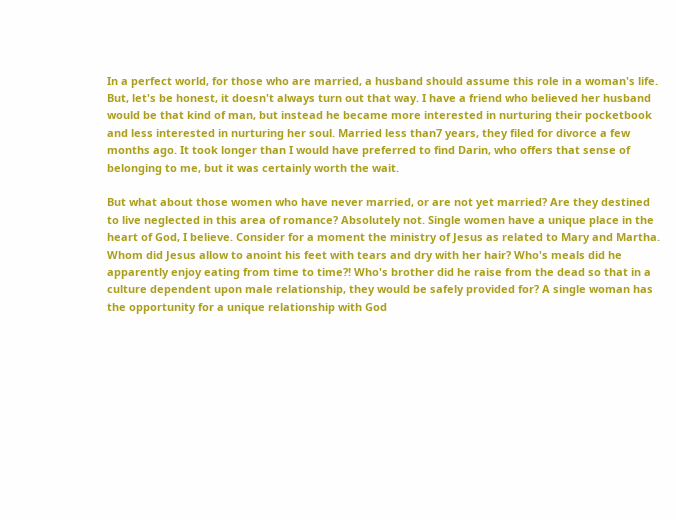In a perfect world, for those who are married, a husband should assume this role in a woman's life. But, let's be honest, it doesn't always turn out that way. I have a friend who believed her husband would be that kind of man, but instead he became more interested in nurturing their pocketbook and less interested in nurturing her soul. Married less than7 years, they filed for divorce a few months ago. It took longer than I would have preferred to find Darin, who offers that sense of belonging to me, but it was certainly worth the wait.

But what about those women who have never married, or are not yet married? Are they destined to live neglected in this area of romance? Absolutely not. Single women have a unique place in the heart of God, I believe. Consider for a moment the ministry of Jesus as related to Mary and Martha. Whom did Jesus allow to anoint his feet with tears and dry with her hair? Who's meals did he apparently enjoy eating from time to time?! Who's brother did he raise from the dead so that in a culture dependent upon male relationship, they would be safely provided for? A single woman has the opportunity for a unique relationship with God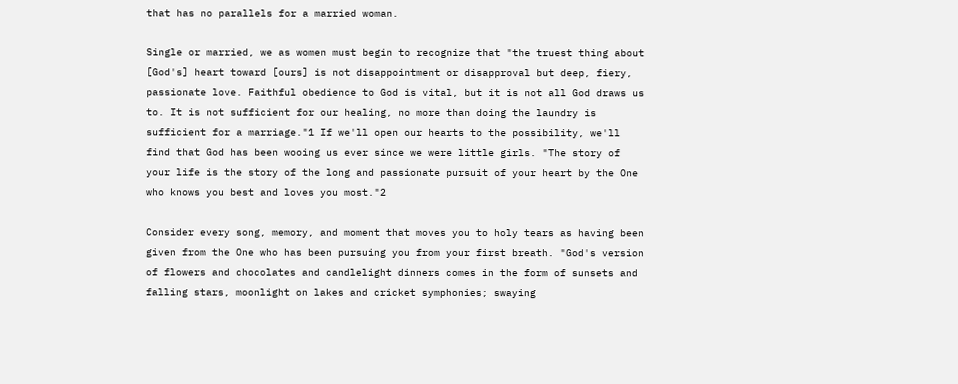that has no parallels for a married woman.

Single or married, we as women must begin to recognize that "the truest thing about [God's] heart toward [ours] is not disappointment or disapproval but deep, fiery, passionate love. Faithful obedience to God is vital, but it is not all God draws us to. It is not sufficient for our healing, no more than doing the laundry is sufficient for a marriage."1 If we'll open our hearts to the possibility, we'll find that God has been wooing us ever since we were little girls. "The story of your life is the story of the long and passionate pursuit of your heart by the One who knows you best and loves you most."2

Consider every song, memory, and moment that moves you to holy tears as having been given from the One who has been pursuing you from your first breath. "God's version of flowers and chocolates and candlelight dinners comes in the form of sunsets and falling stars, moonlight on lakes and cricket symphonies; swaying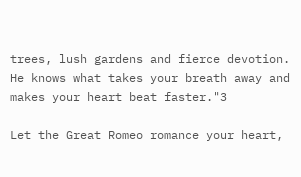trees, lush gardens and fierce devotion. He knows what takes your breath away and makes your heart beat faster."3

Let the Great Romeo romance your heart,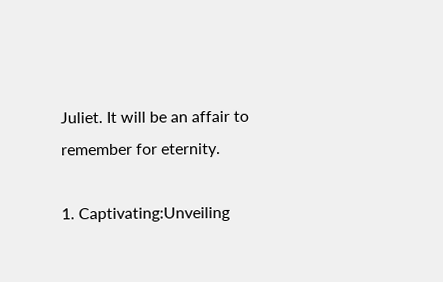Juliet. It will be an affair to remember for eternity.

1. Captivating:Unveiling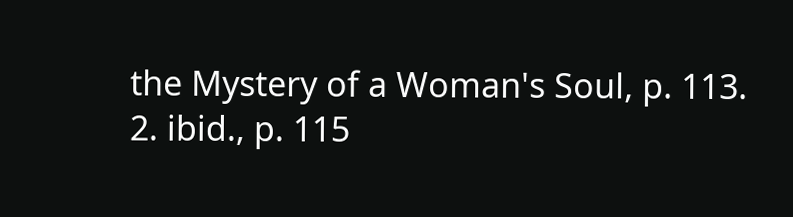the Mystery of a Woman's Soul, p. 113.
2. ibid., p. 115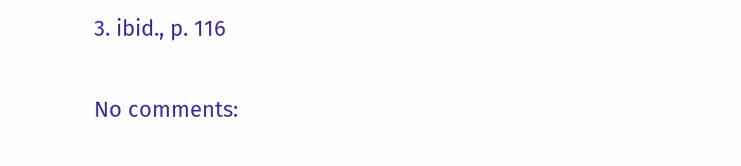3. ibid., p. 116

No comments: